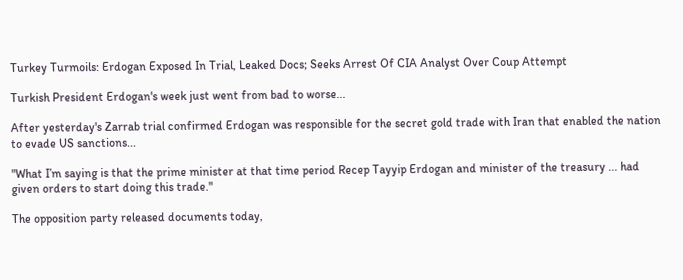Turkey Turmoils: Erdogan Exposed In Trial, Leaked Docs; Seeks Arrest Of CIA Analyst Over Coup Attempt

Turkish President Erdogan's week just went from bad to worse...

After yesterday's Zarrab trial confirmed Erdogan was responsible for the secret gold trade with Iran that enabled the nation to evade US sanctions...

"What I’m saying is that the prime minister at that time period Recep Tayyip Erdogan and minister of the treasury ... had given orders to start doing this trade."

The opposition party released documents today,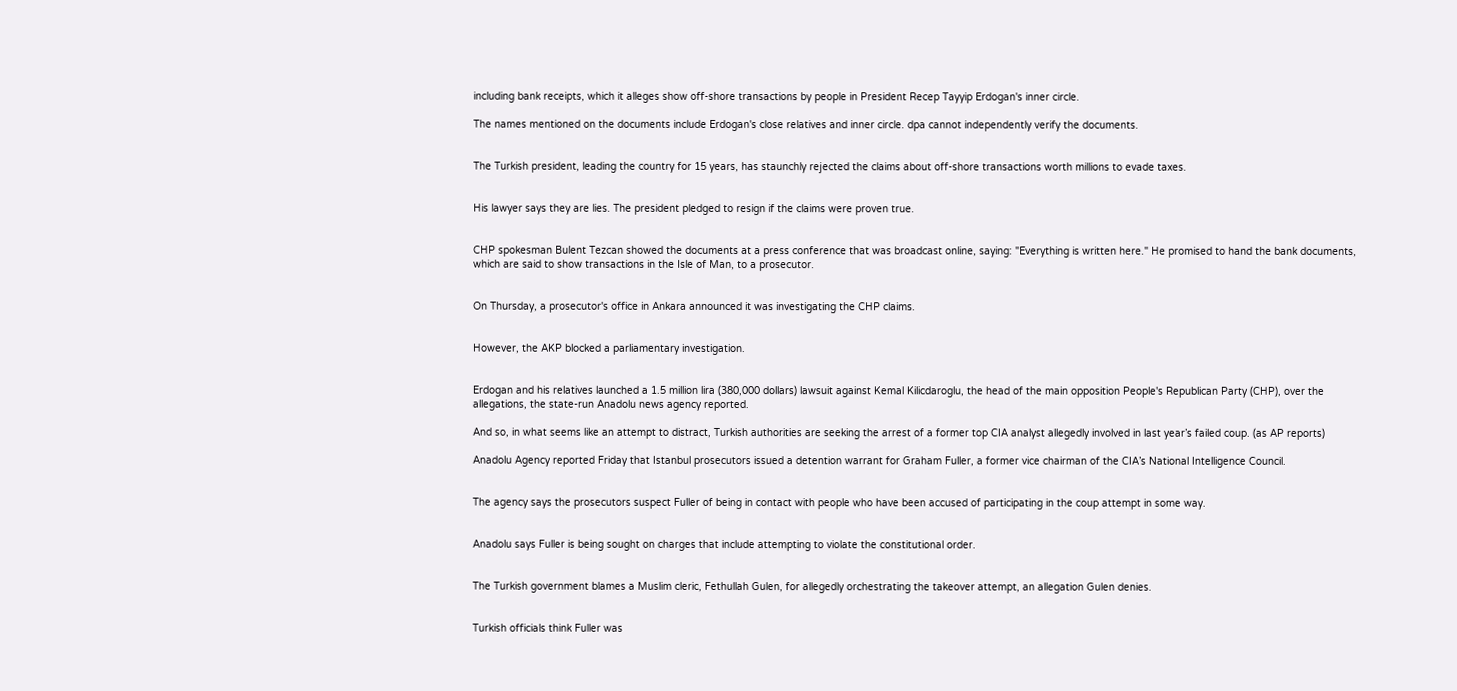including bank receipts, which it alleges show off-shore transactions by people in President Recep Tayyip Erdogan's inner circle.

The names mentioned on the documents include Erdogan's close relatives and inner circle. dpa cannot independently verify the documents.


The Turkish president, leading the country for 15 years, has staunchly rejected the claims about off-shore transactions worth millions to evade taxes.


His lawyer says they are lies. The president pledged to resign if the claims were proven true.


CHP spokesman Bulent Tezcan showed the documents at a press conference that was broadcast online, saying: "Everything is written here." He promised to hand the bank documents, which are said to show transactions in the Isle of Man, to a prosecutor.


On Thursday, a prosecutor's office in Ankara announced it was investigating the CHP claims.


However, the AKP blocked a parliamentary investigation.


Erdogan and his relatives launched a 1.5 million lira (380,000 dollars) lawsuit against Kemal Kilicdaroglu, the head of the main opposition People's Republican Party (CHP), over the allegations, the state-run Anadolu news agency reported.

And so, in what seems like an attempt to distract, Turkish authorities are seeking the arrest of a former top CIA analyst allegedly involved in last year’s failed coup. (as AP reports)

Anadolu Agency reported Friday that Istanbul prosecutors issued a detention warrant for Graham Fuller, a former vice chairman of the CIA’s National Intelligence Council.


The agency says the prosecutors suspect Fuller of being in contact with people who have been accused of participating in the coup attempt in some way.


Anadolu says Fuller is being sought on charges that include attempting to violate the constitutional order.


The Turkish government blames a Muslim cleric, Fethullah Gulen, for allegedly orchestrating the takeover attempt, an allegation Gulen denies.


Turkish officials think Fuller was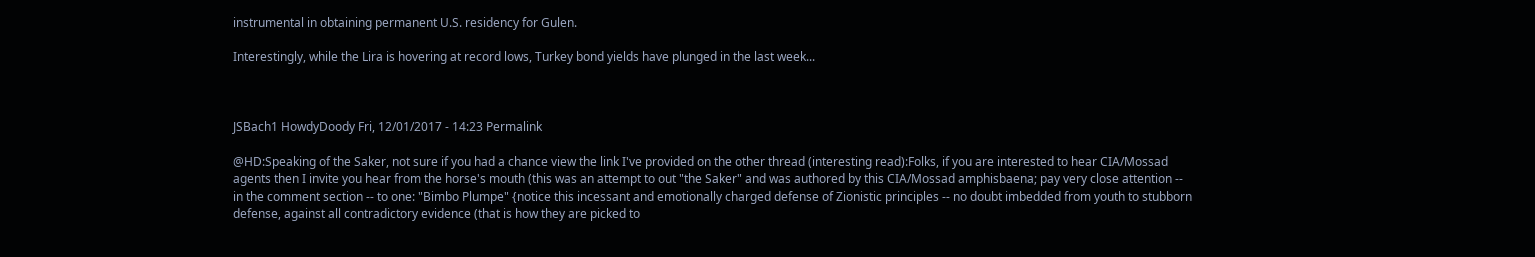instrumental in obtaining permanent U.S. residency for Gulen.

Interestingly, while the Lira is hovering at record lows, Turkey bond yields have plunged in the last week...



JSBach1 HowdyDoody Fri, 12/01/2017 - 14:23 Permalink

@HD:Speaking of the Saker, not sure if you had a chance view the link I've provided on the other thread (interesting read):Folks, if you are interested to hear CIA/Mossad agents then I invite you hear from the horse's mouth (this was an attempt to out "the Saker" and was authored by this CIA/Mossad amphisbaena; pay very close attention -- in the comment section -- to one: "Bimbo Plumpe" {notice this incessant and emotionally charged defense of Zionistic principles -- no doubt imbedded from youth to stubborn defense, against all contradictory evidence (that is how they are picked to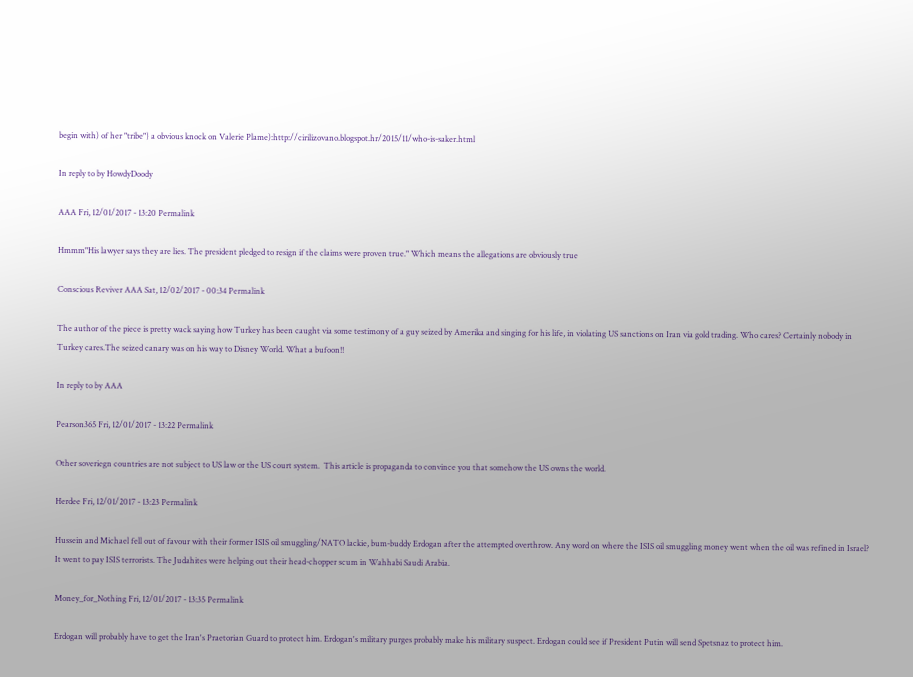begin with) of her "tribe"} a obvious knock on Valerie Plame):http://cirilizovano.blogspot.hr/2015/11/who-is-saker.html

In reply to by HowdyDoody

AAA Fri, 12/01/2017 - 13:20 Permalink

Hmmm"His lawyer says they are lies. The president pledged to resign if the claims were proven true." Which means the allegations are obviously true

Conscious Reviver AAA Sat, 12/02/2017 - 00:34 Permalink

The author of the piece is pretty wack saying how Turkey has been caught via some testimony of a guy seized by Amerika and singing for his life, in violating US sanctions on Iran via gold trading. Who cares? Certainly nobody in Turkey cares.The seized canary was on his way to Disney World. What a bufoon!!

In reply to by AAA

Pearson365 Fri, 12/01/2017 - 13:22 Permalink

Other soveriegn countries are not subject to US law or the US court system.  This article is propaganda to convince you that somehow the US owns the world.

Herdee Fri, 12/01/2017 - 13:23 Permalink

Hussein and Michael fell out of favour with their former ISIS oil smuggling/NATO lackie, bum-buddy Erdogan after the attempted overthrow. Any word on where the ISIS oil smuggling money went when the oil was refined in Israel? It went to pay ISIS terrorists. The Judahites were helping out their head-chopper scum in Wahhabi Saudi Arabia.

Money_for_Nothing Fri, 12/01/2017 - 13:35 Permalink

Erdogan will probably have to get the Iran's Praetorian Guard to protect him. Erdogan's military purges probably make his military suspect. Erdogan could see if President Putin will send Spetsnaz to protect him.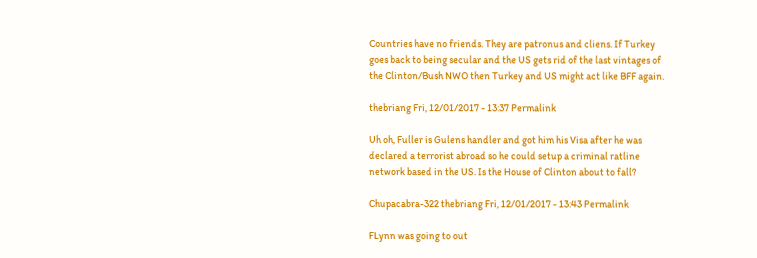Countries have no friends. They are patronus and cliens. If Turkey goes back to being secular and the US gets rid of the last vintages of the Clinton/Bush NWO then Turkey and US might act like BFF again.

thebriang Fri, 12/01/2017 - 13:37 Permalink

Uh oh, Fuller is Gulens handler and got him his Visa after he was declared a terrorist abroad so he could setup a criminal ratline network based in the US. Is the House of Clinton about to fall?

Chupacabra-322 thebriang Fri, 12/01/2017 - 13:43 Permalink

FLynn was going to out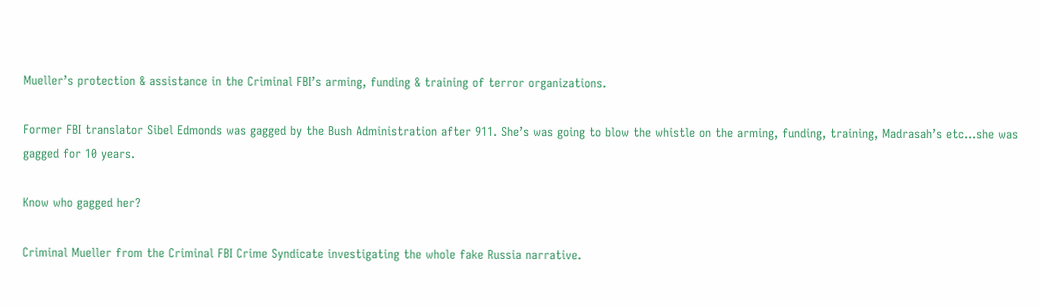Mueller’s protection & assistance in the Criminal FBI’s arming, funding & training of terror organizations.

Former FBI translator Sibel Edmonds was gagged by the Bush Administration after 911. She’s was going to blow the whistle on the arming, funding, training, Madrasah’s etc...she was gagged for 10 years.

Know who gagged her?

Criminal Mueller from the Criminal FBI Crime Syndicate investigating the whole fake Russia narrative.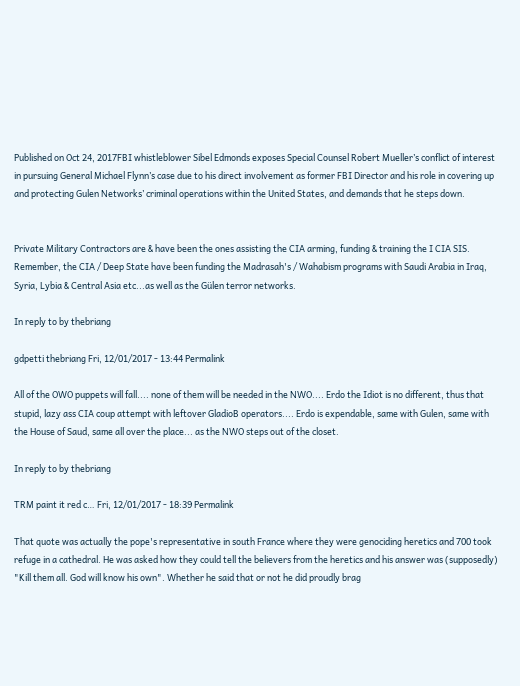Published on Oct 24, 2017FBI whistleblower Sibel Edmonds exposes Special Counsel Robert Mueller’s conflict of interest in pursuing General Michael Flynn’s case due to his direct involvement as former FBI Director and his role in covering up and protecting Gulen Networks’ criminal operations within the United States, and demands that he steps down.


Private Military Contractors are & have been the ones assisting the CIA arming, funding & training the I CIA SIS. Remember, the CIA / Deep State have been funding the Madrasah's / Wahabism programs with Saudi Arabia in Iraq, Syria, Lybia & Central Asia etc...as well as the Gülen terror networks.

In reply to by thebriang

gdpetti thebriang Fri, 12/01/2017 - 13:44 Permalink

All of the OWO puppets will fall.... none of them will be needed in the NWO.... Erdo the Idiot is no different, thus that stupid, lazy ass CIA coup attempt with leftover GladioB operators.... Erdo is expendable, same with Gulen, same with the House of Saud, same all over the place... as the NWO steps out of the closet.

In reply to by thebriang

TRM paint it red c… Fri, 12/01/2017 - 18:39 Permalink

That quote was actually the pope's representative in south France where they were genociding heretics and 700 took refuge in a cathedral. He was asked how they could tell the believers from the heretics and his answer was (supposedly) "Kill them all. God will know his own". Whether he said that or not he did proudly brag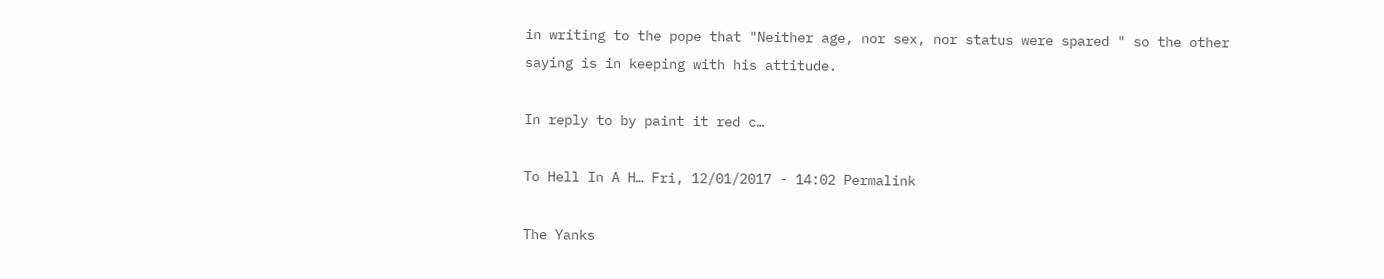in writing to the pope that "Neither age, nor sex, nor status were spared " so the other saying is in keeping with his attitude.

In reply to by paint it red c…

To Hell In A H… Fri, 12/01/2017 - 14:02 Permalink

The Yanks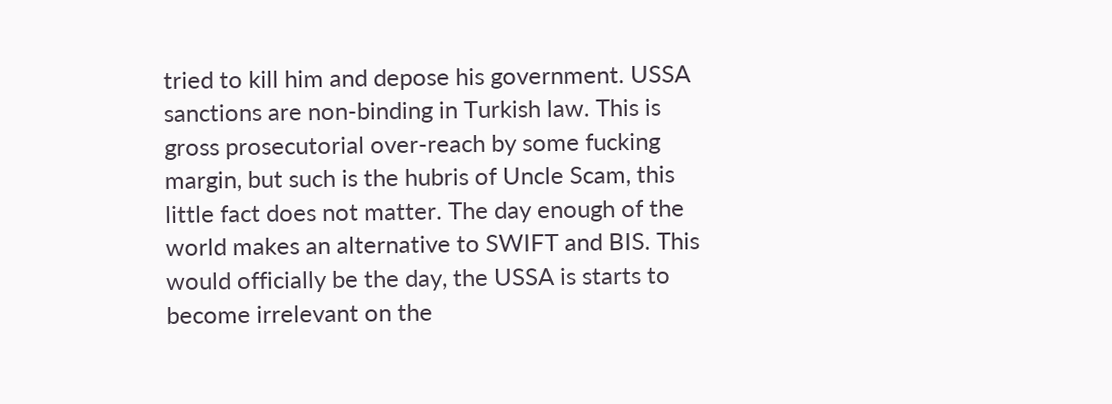tried to kill him and depose his government. USSA sanctions are non-binding in Turkish law. This is gross prosecutorial over-reach by some fucking margin, but such is the hubris of Uncle Scam, this little fact does not matter. The day enough of the world makes an alternative to SWIFT and BIS. This would officially be the day, the USSA is starts to become irrelevant on the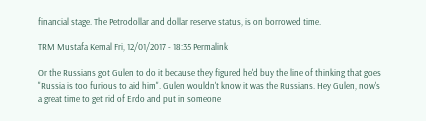financial stage. The Petrodollar and dollar reserve status, is on borrowed time.

TRM Mustafa Kemal Fri, 12/01/2017 - 18:35 Permalink

Or the Russians got Gulen to do it because they figured he'd buy the line of thinking that goes "Russia is too furious to aid him". Gulen wouldn't know it was the Russians. Hey Gulen, now's a great time to get rid of Erdo and put in someone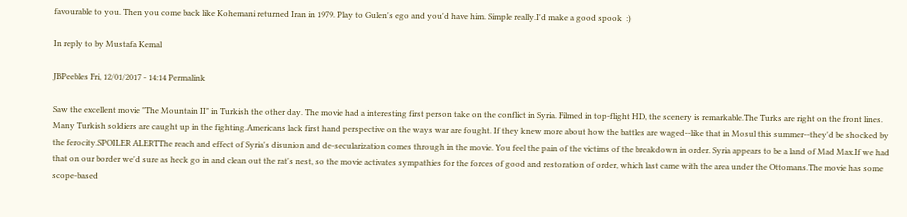favourable to you. Then you come back like Kohemani returned Iran in 1979. Play to Gulen's ego and you'd have him. Simple really.I'd make a good spook  :)

In reply to by Mustafa Kemal

JBPeebles Fri, 12/01/2017 - 14:14 Permalink

Saw the excellent movie "The Mountain II" in Turkish the other day. The movie had a interesting first person take on the conflict in Syria. Filmed in top-flight HD, the scenery is remarkable.The Turks are right on the front lines. Many Turkish soldiers are caught up in the fighting.Americans lack first hand perspective on the ways war are fought. If they knew more about how the battles are waged--like that in Mosul this summer--they'd be shocked by the ferocity.SPOILER ALERTThe reach and effect of Syria's disunion and de-secularization comes through in the movie. You feel the pain of the victims of the breakdown in order. Syria appears to be a land of Mad Max.If we had that on our border we'd sure as heck go in and clean out the rat's nest, so the movie activates sympathies for the forces of good and restoration of order, which last came with the area under the Ottomans.The movie has some scope-based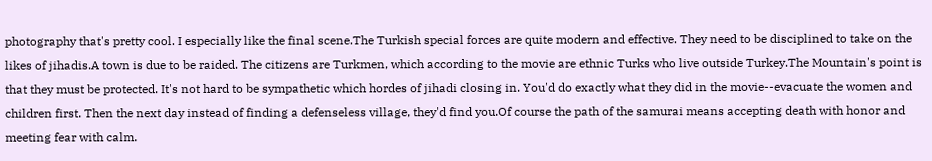photography that's pretty cool. I especially like the final scene.The Turkish special forces are quite modern and effective. They need to be disciplined to take on the likes of jihadis.A town is due to be raided. The citizens are Turkmen, which according to the movie are ethnic Turks who live outside Turkey.The Mountain's point is that they must be protected. It's not hard to be sympathetic which hordes of jihadi closing in. You'd do exactly what they did in the movie--evacuate the women and children first. Then the next day instead of finding a defenseless village, they'd find you.Of course the path of the samurai means accepting death with honor and meeting fear with calm.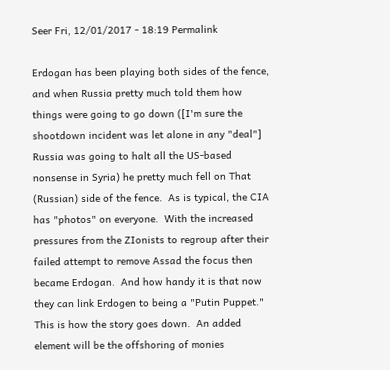Seer Fri, 12/01/2017 - 18:19 Permalink

Erdogan has been playing both sides of the fence, and when Russia pretty much told them how things were going to go down ([I'm sure the shootdown incident was let alone in any "deal"] Russia was going to halt all the US-based nonsense in Syria) he pretty much fell on That (Russian) side of the fence.  As is typical, the CIA has "photos" on everyone.  With the increased pressures from the ZIonists to regroup after their failed attempt to remove Assad the focus then became Erdogan.  And how handy it is that now they can link Erdogen to being a "Putin Puppet."  This is how the story goes down.  An added element will be the offshoring of monies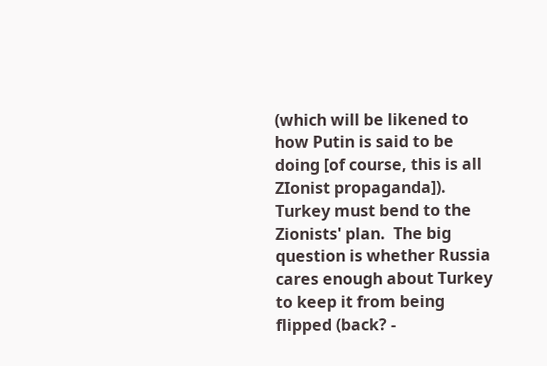(which will be likened to how Putin is said to be doing [of course, this is all ZIonist propaganda]).  Turkey must bend to the Zionists' plan.  The big question is whether Russia cares enough about Turkey to keep it from being flipped (back? -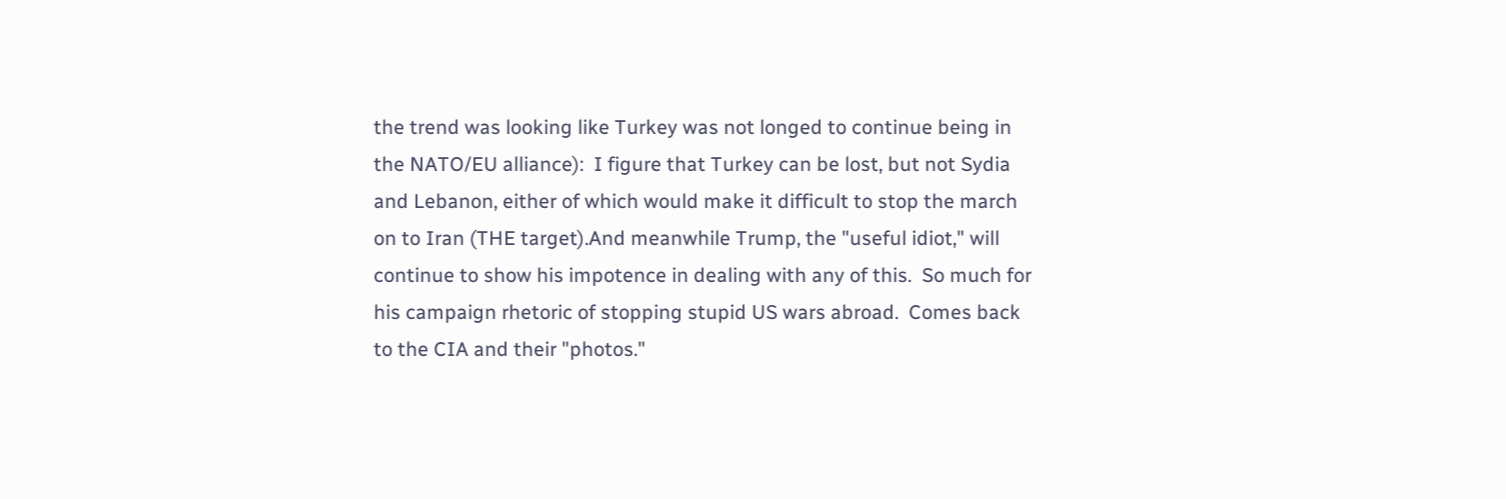the trend was looking like Turkey was not longed to continue being in the NATO/EU alliance):  I figure that Turkey can be lost, but not Sydia and Lebanon, either of which would make it difficult to stop the march on to Iran (THE target).And meanwhile Trump, the "useful idiot," will continue to show his impotence in dealing with any of this.  So much for his campaign rhetoric of stopping stupid US wars abroad.  Comes back to the CIA and their "photos."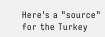Here's a "source" for the Turkey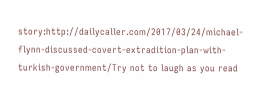story:http://dailycaller.com/2017/03/24/michael-flynn-discussed-covert-extradition-plan-with-turkish-government/Try not to laugh as you read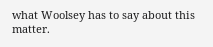what Woolsey has to say about this matter.